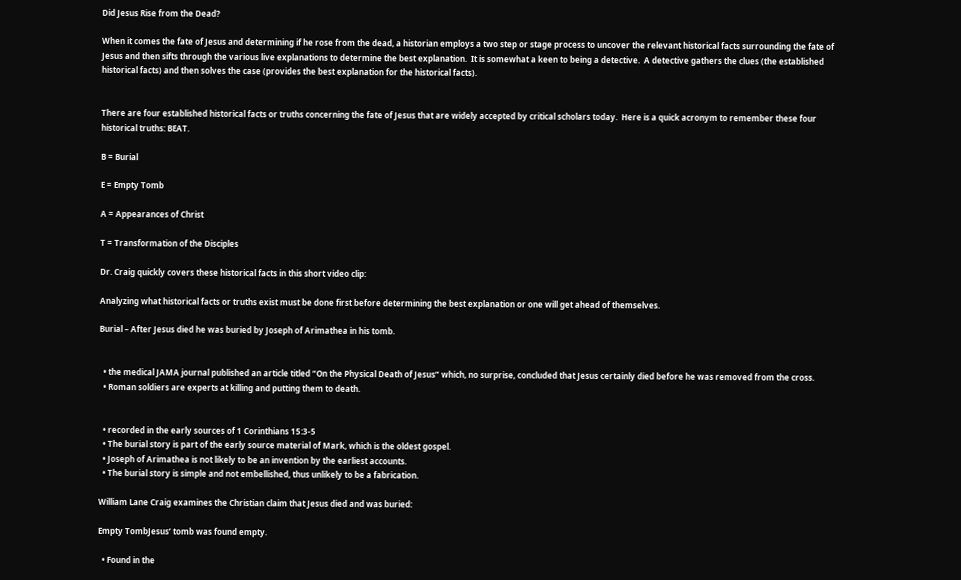Did Jesus Rise from the Dead?

When it comes the fate of Jesus and determining if he rose from the dead, a historian employs a two step or stage process to uncover the relevant historical facts surrounding the fate of Jesus and then sifts through the various live explanations to determine the best explanation.  It is somewhat a keen to being a detective.  A detective gathers the clues (the established historical facts) and then solves the case (provides the best explanation for the historical facts).


There are four established historical facts or truths concerning the fate of Jesus that are widely accepted by critical scholars today.  Here is a quick acronym to remember these four historical truths: BEAT.

B = Burial

E = Empty Tomb

A = Appearances of Christ

T = Transformation of the Disciples

Dr. Craig quickly covers these historical facts in this short video clip:

Analyzing what historical facts or truths exist must be done first before determining the best explanation or one will get ahead of themselves.

Burial – After Jesus died he was buried by Joseph of Arimathea in his tomb.


  • the medical JAMA journal published an article titled “On the Physical Death of Jesus” which, no surprise, concluded that Jesus certainly died before he was removed from the cross.
  • Roman soldiers are experts at killing and putting them to death.


  • recorded in the early sources of 1 Corinthians 15:3-5
  • The burial story is part of the early source material of Mark, which is the oldest gospel.
  • Joseph of Arimathea is not likely to be an invention by the earliest accounts.
  • The burial story is simple and not embellished, thus unlikely to be a fabrication.

William Lane Craig examines the Christian claim that Jesus died and was buried:

Empty TombJesus’ tomb was found empty.

  • Found in the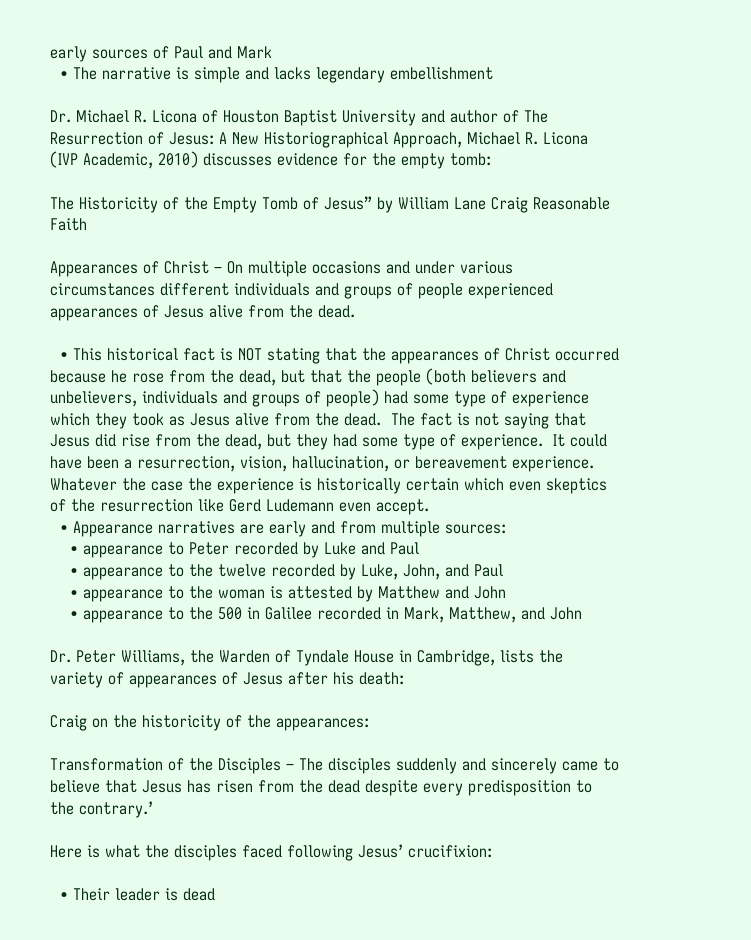early sources of Paul and Mark
  • The narrative is simple and lacks legendary embellishment

Dr. Michael R. Licona of Houston Baptist University and author of The Resurrection of Jesus: A New Historiographical Approach, Michael R. Licona (IVP Academic, 2010) discusses evidence for the empty tomb:

The Historicity of the Empty Tomb of Jesus” by William Lane Craig Reasonable Faith

Appearances of Christ – On multiple occasions and under various circumstances different individuals and groups of people experienced appearances of Jesus alive from the dead.

  • This historical fact is NOT stating that the appearances of Christ occurred because he rose from the dead, but that the people (both believers and unbelievers, individuals and groups of people) had some type of experience which they took as Jesus alive from the dead.  The fact is not saying that Jesus did rise from the dead, but they had some type of experience.  It could have been a resurrection, vision, hallucination, or bereavement experience.  Whatever the case the experience is historically certain which even skeptics of the resurrection like Gerd Ludemann even accept.
  • Appearance narratives are early and from multiple sources:
    • appearance to Peter recorded by Luke and Paul
    • appearance to the twelve recorded by Luke, John, and Paul
    • appearance to the woman is attested by Matthew and John
    • appearance to the 500 in Galilee recorded in Mark, Matthew, and John

Dr. Peter Williams, the Warden of Tyndale House in Cambridge, lists the variety of appearances of Jesus after his death:

Craig on the historicity of the appearances:

Transformation of the Disciples – The disciples suddenly and sincerely came to believe that Jesus has risen from the dead despite every predisposition to the contrary.’

Here is what the disciples faced following Jesus’ crucifixion:

  • Their leader is dead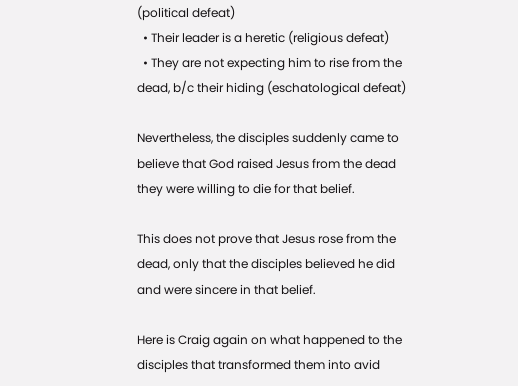(political defeat)
  • Their leader is a heretic (religious defeat)
  • They are not expecting him to rise from the dead, b/c their hiding (eschatological defeat)

Nevertheless, the disciples suddenly came to believe that God raised Jesus from the dead they were willing to die for that belief.

This does not prove that Jesus rose from the dead, only that the disciples believed he did and were sincere in that belief.

Here is Craig again on what happened to the disciples that transformed them into avid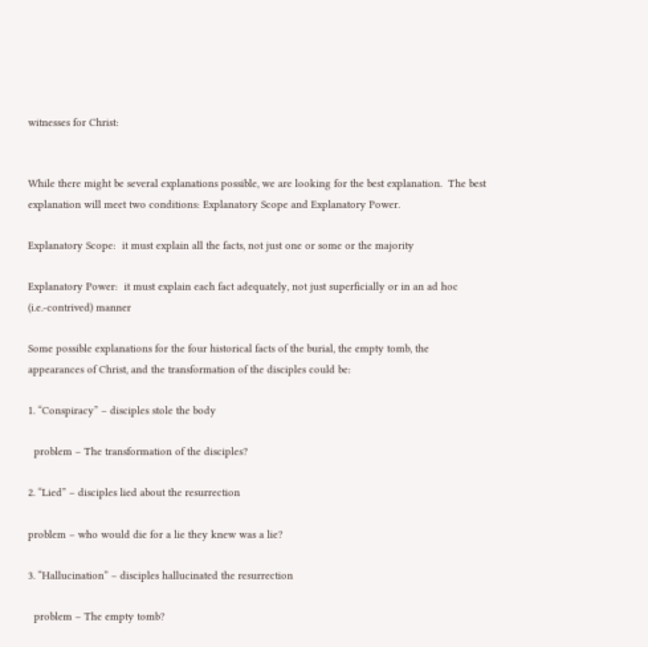witnesses for Christ:


While there might be several explanations possible, we are looking for the best explanation.  The best explanation will meet two conditions: Explanatory Scope and Explanatory Power.

Explanatory Scope:  it must explain all the facts, not just one or some or the majority

Explanatory Power:  it must explain each fact adequately, not just superficially or in an ad hoc (i.e.-contrived) manner

Some possible explanations for the four historical facts of the burial, the empty tomb, the appearances of Christ, and the transformation of the disciples could be:

1. “Conspiracy” – disciples stole the body

  problem – The transformation of the disciples?

2. “Lied” – disciples lied about the resurrection

problem – who would die for a lie they knew was a lie?

3. “Hallucination” – disciples hallucinated the resurrection

  problem – The empty tomb?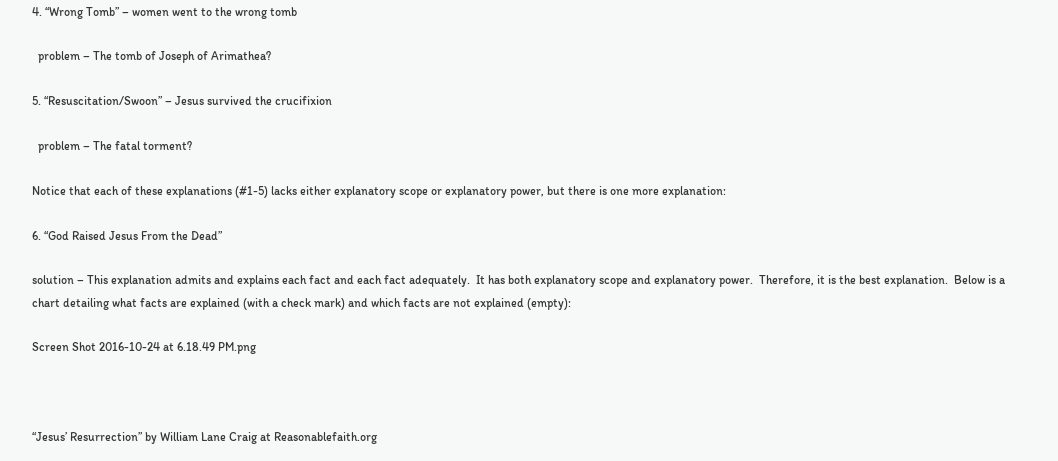4. “Wrong Tomb” – women went to the wrong tomb

  problem – The tomb of Joseph of Arimathea?

5. “Resuscitation/Swoon” – Jesus survived the crucifixion

  problem – The fatal torment?

Notice that each of these explanations (#1-5) lacks either explanatory scope or explanatory power, but there is one more explanation:

6. “God Raised Jesus From the Dead”

solution – This explanation admits and explains each fact and each fact adequately.  It has both explanatory scope and explanatory power.  Therefore, it is the best explanation.  Below is a chart detailing what facts are explained (with a check mark) and which facts are not explained (empty):

Screen Shot 2016-10-24 at 6.18.49 PM.png



“Jesus’ Resurrection” by William Lane Craig at Reasonablefaith.org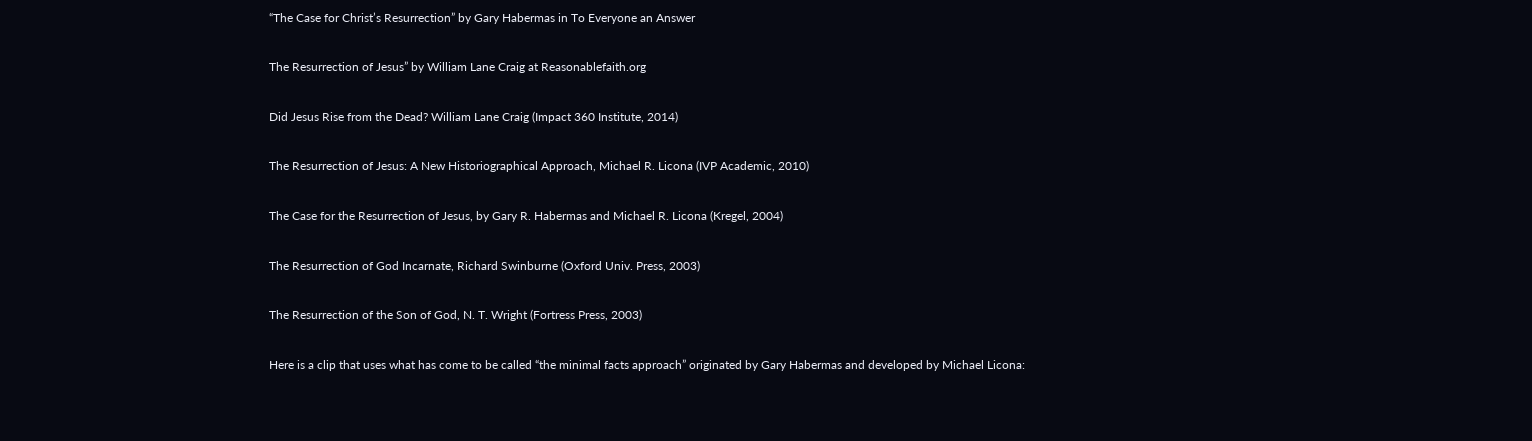“The Case for Christ’s Resurrection” by Gary Habermas in To Everyone an Answer

The Resurrection of Jesus” by William Lane Craig at Reasonablefaith.org

Did Jesus Rise from the Dead? William Lane Craig (Impact 360 Institute, 2014)

The Resurrection of Jesus: A New Historiographical Approach, Michael R. Licona (IVP Academic, 2010)

The Case for the Resurrection of Jesus, by Gary R. Habermas and Michael R. Licona (Kregel, 2004)

The Resurrection of God Incarnate, Richard Swinburne (Oxford Univ. Press, 2003)

The Resurrection of the Son of God, N. T. Wright (Fortress Press, 2003)

Here is a clip that uses what has come to be called “the minimal facts approach” originated by Gary Habermas and developed by Michael Licona: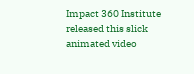Impact 360 Institute released this slick animated video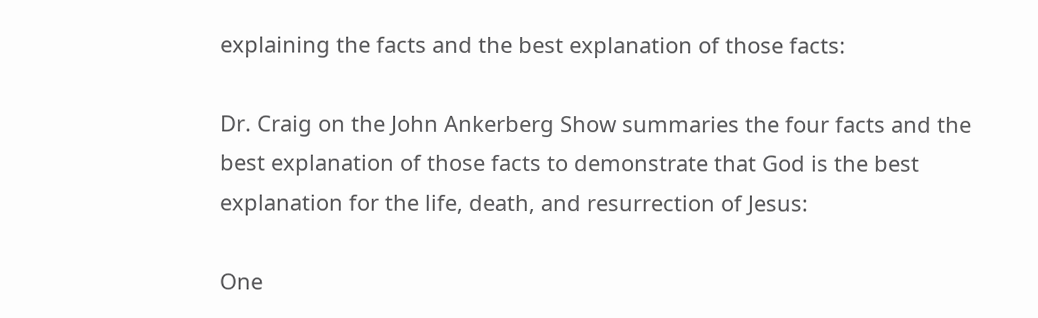explaining the facts and the best explanation of those facts:

Dr. Craig on the John Ankerberg Show summaries the four facts and the best explanation of those facts to demonstrate that God is the best explanation for the life, death, and resurrection of Jesus:

One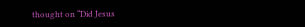thought on “Did Jesus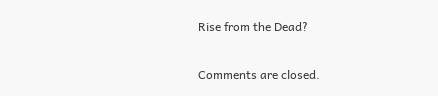Rise from the Dead?

Comments are closed.